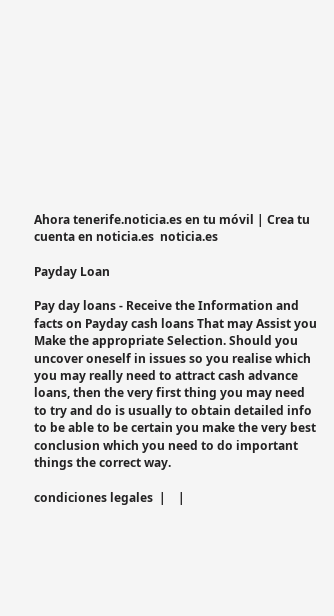Ahora tenerife.noticia.es en tu móvil | Crea tu cuenta en noticia.es  noticia.es

Payday Loan

Pay day loans - Receive the Information and facts on Payday cash loans That may Assist you Make the appropriate Selection. Should you uncover oneself in issues so you realise which you may really need to attract cash advance loans, then the very first thing you may need to try and do is usually to obtain detailed info to be able to be certain you make the very best conclusion which you need to do important things the correct way.

condiciones legales  |    |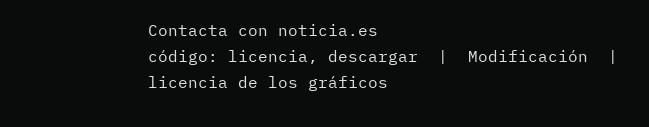Contacta con noticia.es
código: licencia, descargar  |  Modificación  |  licencia de los gráficos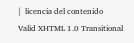|  licencia del contenido
Valid XHTML 1.0 Transitional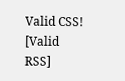Valid CSS!   [Valid RSS]